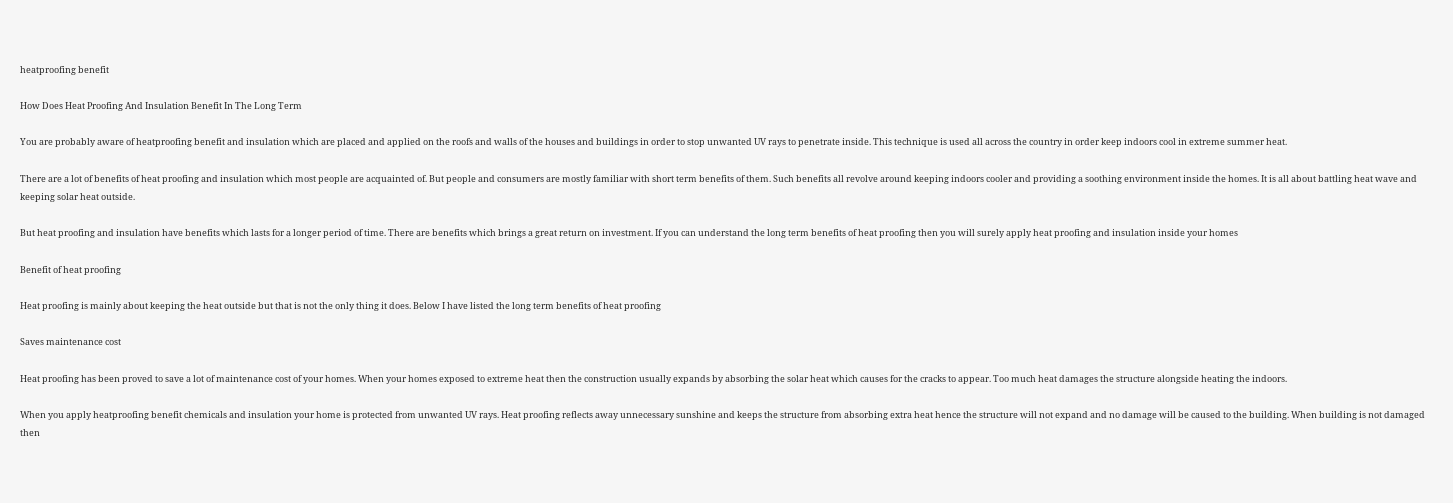heatproofing benefit

How Does Heat Proofing And Insulation Benefit In The Long Term

You are probably aware of heatproofing benefit and insulation which are placed and applied on the roofs and walls of the houses and buildings in order to stop unwanted UV rays to penetrate inside. This technique is used all across the country in order keep indoors cool in extreme summer heat.

There are a lot of benefits of heat proofing and insulation which most people are acquainted of. But people and consumers are mostly familiar with short term benefits of them. Such benefits all revolve around keeping indoors cooler and providing a soothing environment inside the homes. It is all about battling heat wave and keeping solar heat outside.

But heat proofing and insulation have benefits which lasts for a longer period of time. There are benefits which brings a great return on investment. If you can understand the long term benefits of heat proofing then you will surely apply heat proofing and insulation inside your homes

Benefit of heat proofing

Heat proofing is mainly about keeping the heat outside but that is not the only thing it does. Below I have listed the long term benefits of heat proofing

Saves maintenance cost

Heat proofing has been proved to save a lot of maintenance cost of your homes. When your homes exposed to extreme heat then the construction usually expands by absorbing the solar heat which causes for the cracks to appear. Too much heat damages the structure alongside heating the indoors.

When you apply heatproofing benefit chemicals and insulation your home is protected from unwanted UV rays. Heat proofing reflects away unnecessary sunshine and keeps the structure from absorbing extra heat hence the structure will not expand and no damage will be caused to the building. When building is not damaged then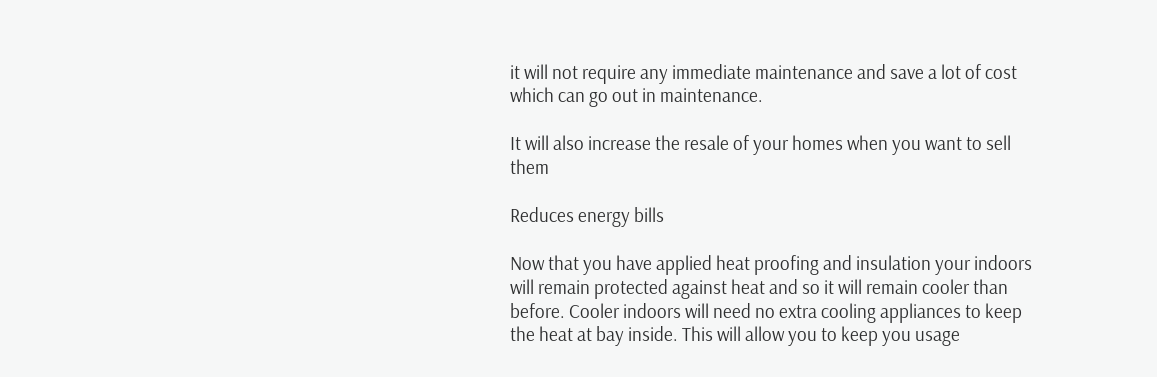it will not require any immediate maintenance and save a lot of cost which can go out in maintenance.

It will also increase the resale of your homes when you want to sell them

Reduces energy bills

Now that you have applied heat proofing and insulation your indoors will remain protected against heat and so it will remain cooler than before. Cooler indoors will need no extra cooling appliances to keep the heat at bay inside. This will allow you to keep you usage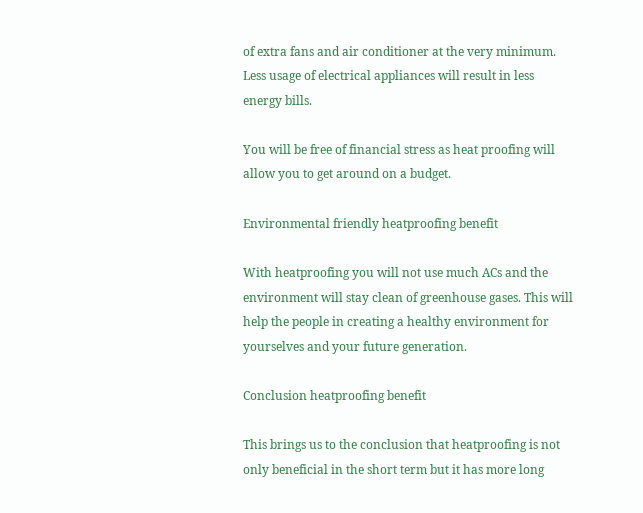of extra fans and air conditioner at the very minimum. Less usage of electrical appliances will result in less energy bills.

You will be free of financial stress as heat proofing will allow you to get around on a budget.

Environmental friendly heatproofing benefit

With heatproofing you will not use much ACs and the environment will stay clean of greenhouse gases. This will help the people in creating a healthy environment for yourselves and your future generation.

Conclusion heatproofing benefit

This brings us to the conclusion that heatproofing is not only beneficial in the short term but it has more long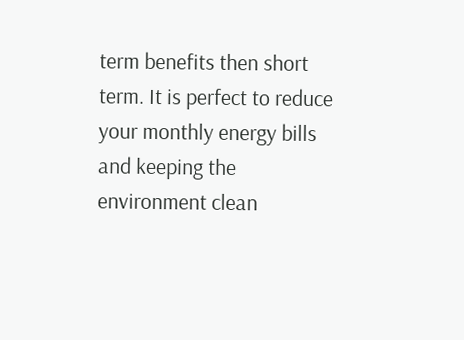term benefits then short term. It is perfect to reduce your monthly energy bills and keeping the environment clean